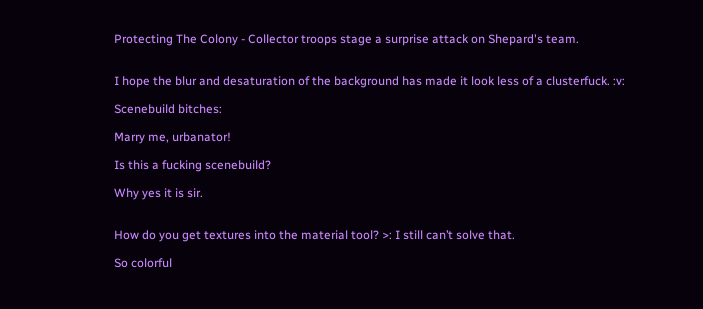Protecting The Colony - Collector troops stage a surprise attack on Shepard's team.


I hope the blur and desaturation of the background has made it look less of a clusterfuck. :v:

Scenebuild bitches:

Marry me, urbanator!

Is this a fucking scenebuild?

Why yes it is sir.


How do you get textures into the material tool? >: I still can’t solve that.

So colorful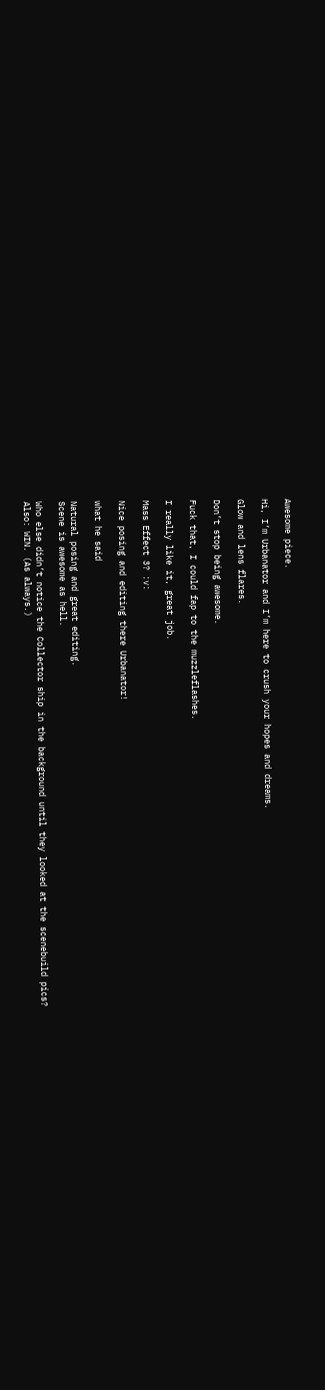Awesome piece.

Hi, I’m Urbanator and I’m here to crush your hopes and dreams.

Glow and lens flares.

Don’t stop being awesome.

Fuck that, I could fap to the muzzleflashes.

I really like it, great job.

Mass Effect 3? :v:

Nice posing and editing there Urbanator!

what he said

Natural posing and great editing.
Scene is awesome as hell.

Who else didn’t notice the Collector ship in the background until they looked at the scenebuild pics?
Also: WIN. (As always.)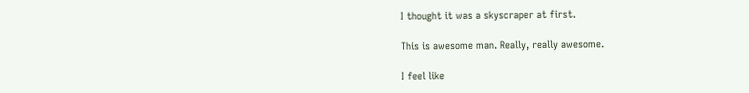I thought it was a skyscraper at first.

This is awesome man. Really, really awesome.

I feel like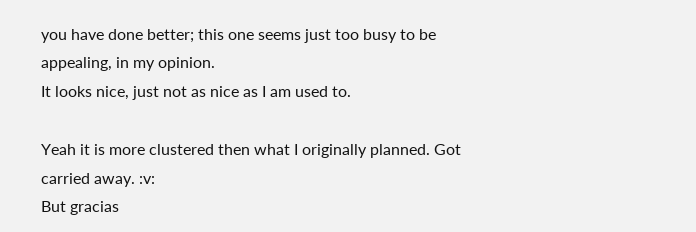you have done better; this one seems just too busy to be appealing, in my opinion.
It looks nice, just not as nice as I am used to.

Yeah it is more clustered then what I originally planned. Got carried away. :v:
But gracias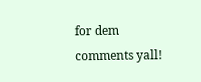for dem comments yall!